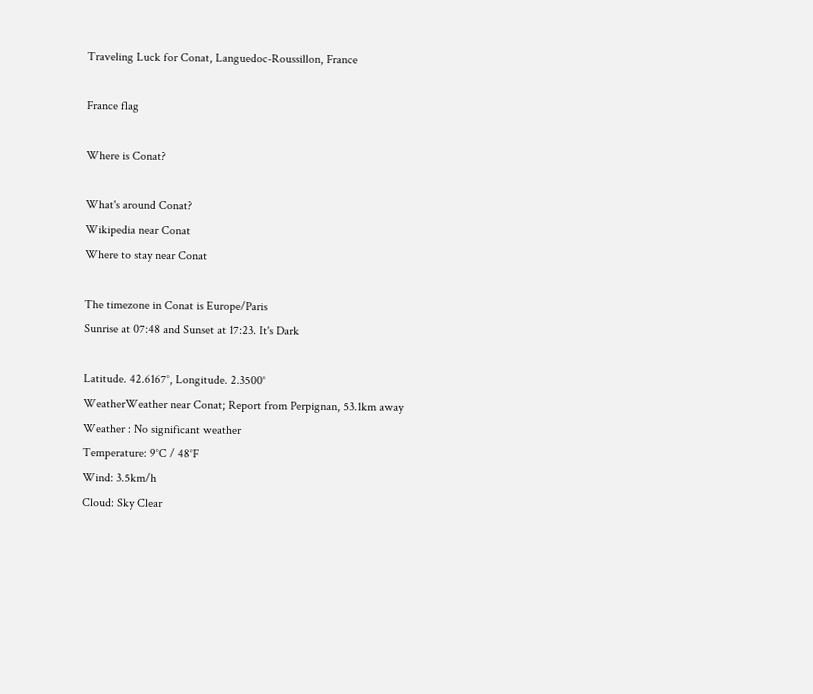Traveling Luck for Conat, Languedoc-Roussillon, France

France flag

Where is Conat?

What's around Conat?
Wikipedia near Conat
Where to stay near Conat

The timezone in Conat is Europe/Paris
Sunrise at 07:48 and Sunset at 17:23. It's Dark

Latitude. 42.6167°, Longitude. 2.3500°
WeatherWeather near Conat; Report from Perpignan, 53.1km away
Weather : No significant weather
Temperature: 9°C / 48°F
Wind: 3.5km/h
Cloud: Sky Clear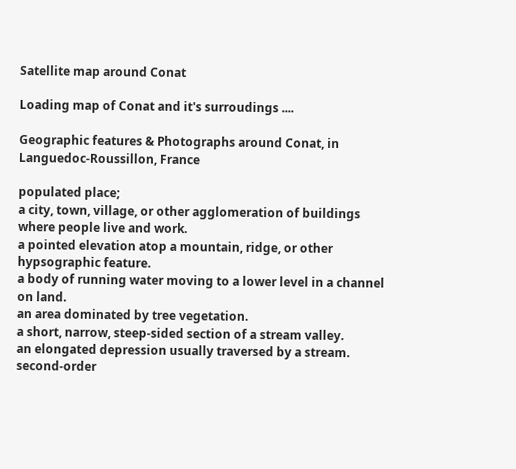Satellite map around Conat

Loading map of Conat and it's surroudings ....

Geographic features & Photographs around Conat, in Languedoc-Roussillon, France

populated place;
a city, town, village, or other agglomeration of buildings where people live and work.
a pointed elevation atop a mountain, ridge, or other hypsographic feature.
a body of running water moving to a lower level in a channel on land.
an area dominated by tree vegetation.
a short, narrow, steep-sided section of a stream valley.
an elongated depression usually traversed by a stream.
second-order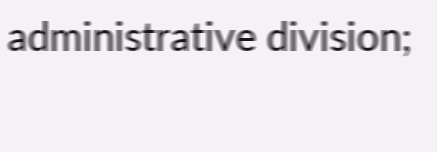administrative division;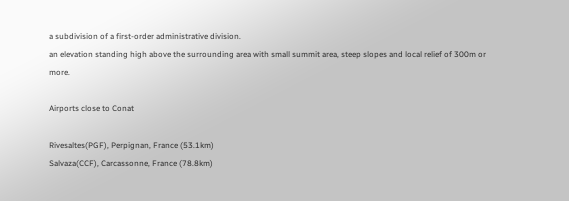a subdivision of a first-order administrative division.
an elevation standing high above the surrounding area with small summit area, steep slopes and local relief of 300m or more.

Airports close to Conat

Rivesaltes(PGF), Perpignan, France (53.1km)
Salvaza(CCF), Carcassonne, France (78.8km)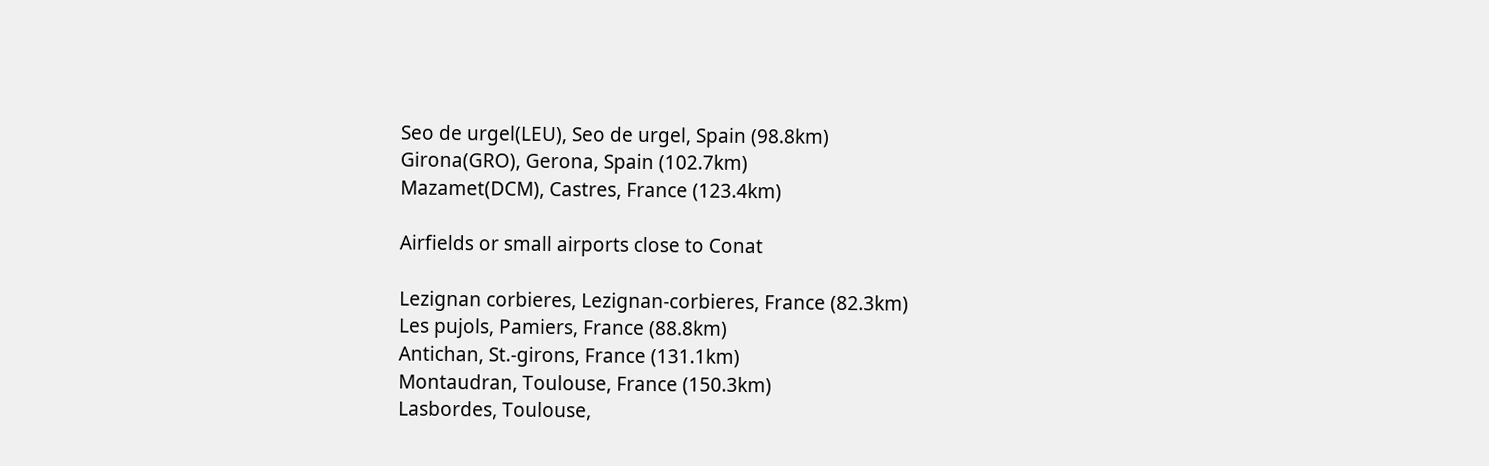Seo de urgel(LEU), Seo de urgel, Spain (98.8km)
Girona(GRO), Gerona, Spain (102.7km)
Mazamet(DCM), Castres, France (123.4km)

Airfields or small airports close to Conat

Lezignan corbieres, Lezignan-corbieres, France (82.3km)
Les pujols, Pamiers, France (88.8km)
Antichan, St.-girons, France (131.1km)
Montaudran, Toulouse, France (150.3km)
Lasbordes, Toulouse,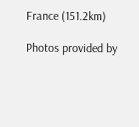France (151.2km)

Photos provided by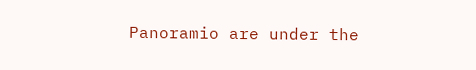Panoramio are under the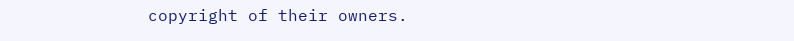copyright of their owners.